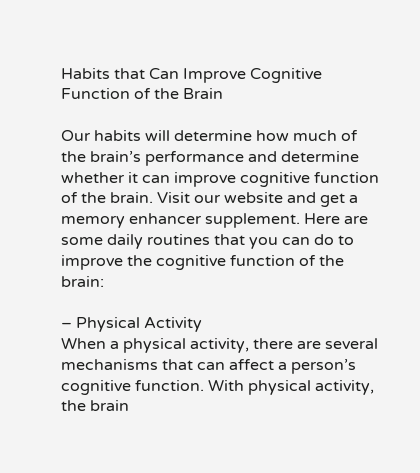Habits that Can Improve Cognitive Function of the Brain

Our habits will determine how much of the brain’s performance and determine whether it can improve cognitive function of the brain. Visit our website and get a memory enhancer supplement. Here are some daily routines that you can do to improve the cognitive function of the brain:

– Physical Activity
When a physical activity, there are several mechanisms that can affect a person’s cognitive function. With physical activity, the brain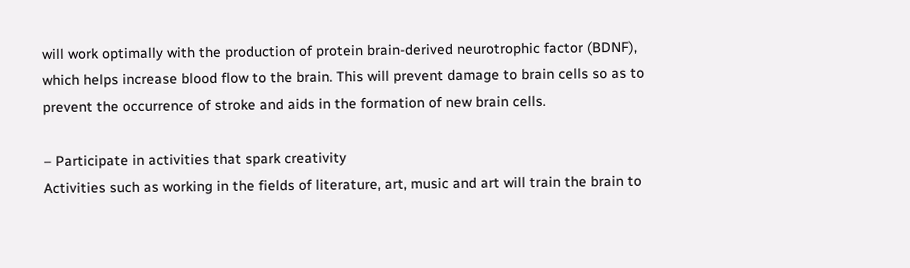will work optimally with the production of protein brain-derived neurotrophic factor (BDNF), which helps increase blood flow to the brain. This will prevent damage to brain cells so as to prevent the occurrence of stroke and aids in the formation of new brain cells.

– Participate in activities that spark creativity
Activities such as working in the fields of literature, art, music and art will train the brain to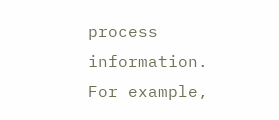process information. For example,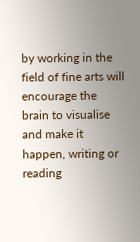by working in the field of fine arts will encourage the brain to visualise and make it happen, writing or reading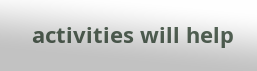activities will help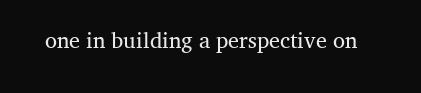one in building a perspective on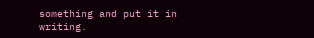something and put it in writing.